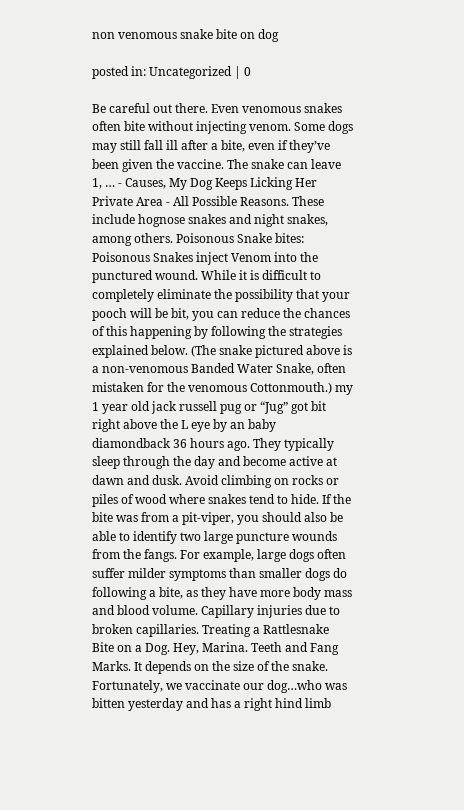non venomous snake bite on dog

posted in: Uncategorized | 0

Be careful out there. Even venomous snakes often bite without injecting venom. Some dogs may still fall ill after a bite, even if they’ve been given the vaccine. The snake can leave 1, … - Causes, My Dog Keeps Licking Her Private Area - All Possible Reasons. These include hognose snakes and night snakes, among others. Poisonous Snake bites: Poisonous Snakes inject Venom into the punctured wound. While it is difficult to completely eliminate the possibility that your pooch will be bit, you can reduce the chances of this happening by following the strategies explained below. (The snake pictured above is a non-venomous Banded Water Snake, often mistaken for the venomous Cottonmouth.) my 1 year old jack russell pug or “Jug” got bit right above the L eye by an baby diamondback 36 hours ago. They typically sleep through the day and become active at dawn and dusk. Avoid climbing on rocks or piles of wood where snakes tend to hide. If the bite was from a pit-viper, you should also be able to identify two large puncture wounds from the fangs. For example, large dogs often suffer milder symptoms than smaller dogs do following a bite, as they have more body mass and blood volume. Capillary injuries due to broken capillaries. Treating a Rattlesnake Bite on a Dog. Hey, Marina. Teeth and Fang Marks. It depends on the size of the snake. Fortunately, we vaccinate our dog…who was bitten yesterday and has a right hind limb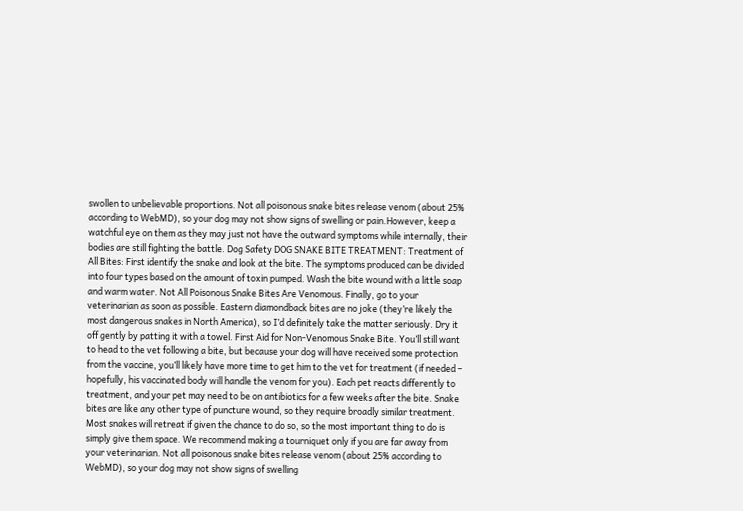swollen to unbelievable proportions. Not all poisonous snake bites release venom (about 25% according to WebMD), so your dog may not show signs of swelling or pain.However, keep a watchful eye on them as they may just not have the outward symptoms while internally, their bodies are still fighting the battle. Dog Safety DOG SNAKE BITE TREATMENT: Treatment of All Bites: First identify the snake and look at the bite. The symptoms produced can be divided into four types based on the amount of toxin pumped. Wash the bite wound with a little soap and warm water. Not All Poisonous Snake Bites Are Venomous. Finally, go to your veterinarian as soon as possible. Eastern diamondback bites are no joke (they’re likely the most dangerous snakes in North America), so I’d definitely take the matter seriously. Dry it off gently by patting it with a towel. First Aid for Non-Venomous Snake Bite. You’ll still want to head to the vet following a bite, but because your dog will have received some protection from the vaccine, you’ll likely have more time to get him to the vet for treatment (if needed – hopefully, his vaccinated body will handle the venom for you). Each pet reacts differently to treatment, and your pet may need to be on antibiotics for a few weeks after the bite. Snake bites are like any other type of puncture wound, so they require broadly similar treatment. Most snakes will retreat if given the chance to do so, so the most important thing to do is simply give them space. We recommend making a tourniquet only if you are far away from your veterinarian. Not all poisonous snake bites release venom (about 25% according to WebMD), so your dog may not show signs of swelling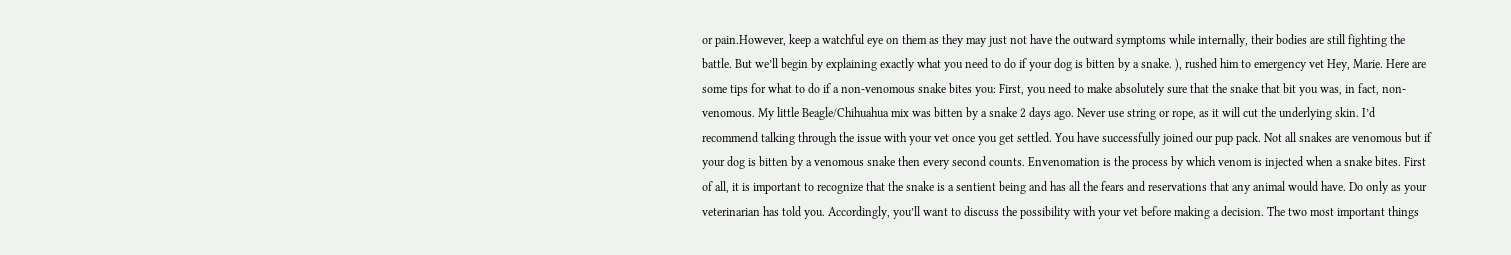or pain.However, keep a watchful eye on them as they may just not have the outward symptoms while internally, their bodies are still fighting the battle. But we’ll begin by explaining exactly what you need to do if your dog is bitten by a snake. ), rushed him to emergency vet Hey, Marie. Here are some tips for what to do if a non-venomous snake bites you: First, you need to make absolutely sure that the snake that bit you was, in fact, non-venomous. My little Beagle/Chihuahua mix was bitten by a snake 2 days ago. Never use string or rope, as it will cut the underlying skin. I’d recommend talking through the issue with your vet once you get settled. You have successfully joined our pup pack. Not all snakes are venomous but if your dog is bitten by a venomous snake then every second counts. Envenomation is the process by which venom is injected when a snake bites. First of all, it is important to recognize that the snake is a sentient being and has all the fears and reservations that any animal would have. Do only as your veterinarian has told you. Accordingly, you’ll want to discuss the possibility with your vet before making a decision. The two most important things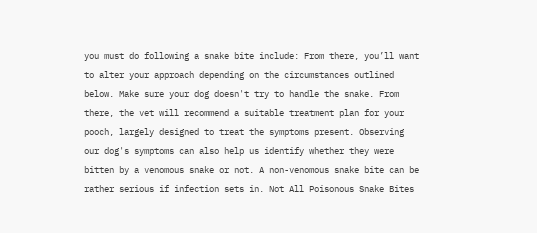you must do following a snake bite include: From there, you’ll want to alter your approach depending on the circumstances outlined below. Make sure your dog doesn't try to handle the snake. From there, the vet will recommend a suitable treatment plan for your pooch, largely designed to treat the symptoms present. Observing our dog's symptoms can also help us identify whether they were bitten by a venomous snake or not. A non-venomous snake bite can be rather serious if infection sets in. Not All Poisonous Snake Bites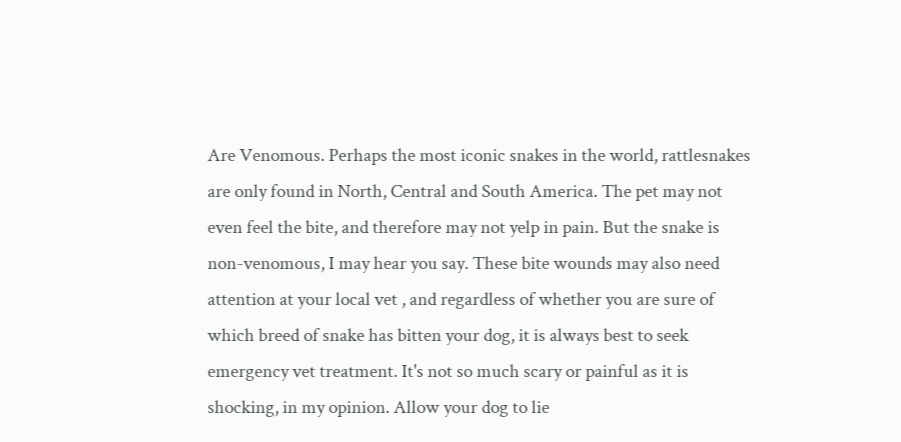Are Venomous. Perhaps the most iconic snakes in the world, rattlesnakes are only found in North, Central and South America. The pet may not even feel the bite, and therefore may not yelp in pain. But the snake is non-venomous, I may hear you say. These bite wounds may also need attention at your local vet , and regardless of whether you are sure of which breed of snake has bitten your dog, it is always best to seek emergency vet treatment. It's not so much scary or painful as it is shocking, in my opinion. Allow your dog to lie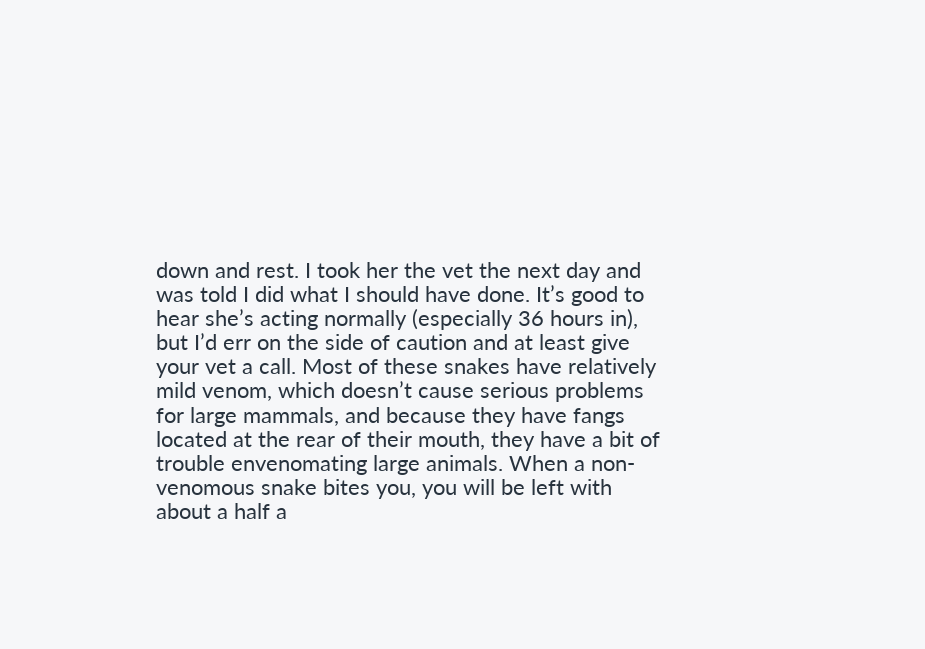down and rest. I took her the vet the next day and was told I did what I should have done. It’s good to hear she’s acting normally (especially 36 hours in), but I’d err on the side of caution and at least give your vet a call. Most of these snakes have relatively mild venom, which doesn’t cause serious problems for large mammals, and because they have fangs located at the rear of their mouth, they have a bit of trouble envenomating large animals. When a non-venomous snake bites you, you will be left with about a half a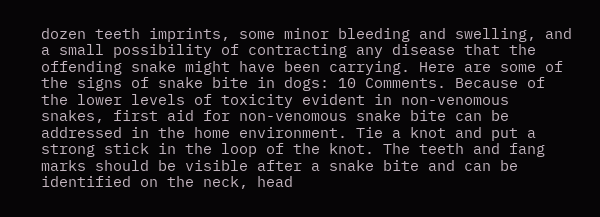dozen teeth imprints, some minor bleeding and swelling, and a small possibility of contracting any disease that the offending snake might have been carrying. Here are some of the signs of snake bite in dogs: 10 Comments. Because of the lower levels of toxicity evident in non-venomous snakes, first aid for non-venomous snake bite can be addressed in the home environment. Tie a knot and put a strong stick in the loop of the knot. The teeth and fang marks should be visible after a snake bite and can be identified on the neck, head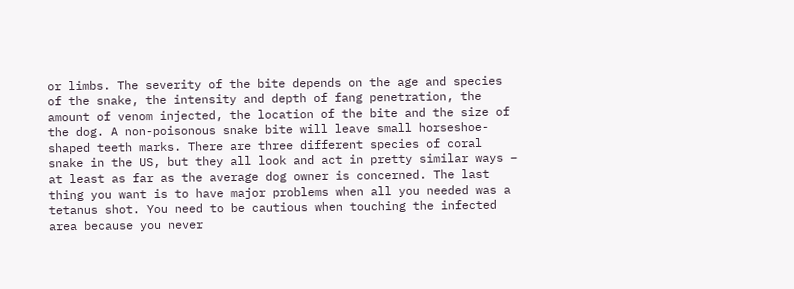or limbs. The severity of the bite depends on the age and species of the snake, the intensity and depth of fang penetration, the amount of venom injected, the location of the bite and the size of the dog. A non-poisonous snake bite will leave small horseshoe-shaped teeth marks. There are three different species of coral snake in the US, but they all look and act in pretty similar ways – at least as far as the average dog owner is concerned. The last thing you want is to have major problems when all you needed was a tetanus shot. You need to be cautious when touching the infected area because you never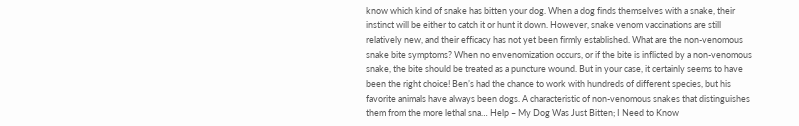know which kind of snake has bitten your dog. When a dog finds themselves with a snake, their instinct will be either to catch it or hunt it down. However, snake venom vaccinations are still relatively new, and their efficacy has not yet been firmly established. What are the non-venomous snake bite symptoms? When no envenomization occurs, or if the bite is inflicted by a non-venomous snake, the bite should be treated as a puncture wound. But in your case, it certainly seems to have been the right choice! Ben’s had the chance to work with hundreds of different species, but his favorite animals have always been dogs. A characteristic of non-venomous snakes that distinguishes them from the more lethal sna… Help – My Dog Was Just Bitten; I Need to Know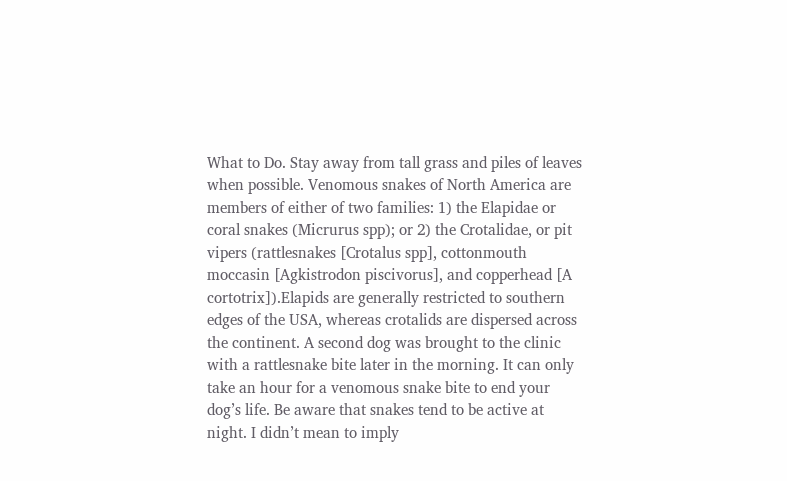What to Do. Stay away from tall grass and piles of leaves when possible. Venomous snakes of North America are members of either of two families: 1) the Elapidae or coral snakes (Micrurus spp); or 2) the Crotalidae, or pit vipers (rattlesnakes [Crotalus spp], cottonmouth moccasin [Agkistrodon piscivorus], and copperhead [A cortotrix]).Elapids are generally restricted to southern edges of the USA, whereas crotalids are dispersed across the continent. A second dog was brought to the clinic with a rattlesnake bite later in the morning. It can only take an hour for a venomous snake bite to end your dog’s life. Be aware that snakes tend to be active at night. I didn’t mean to imply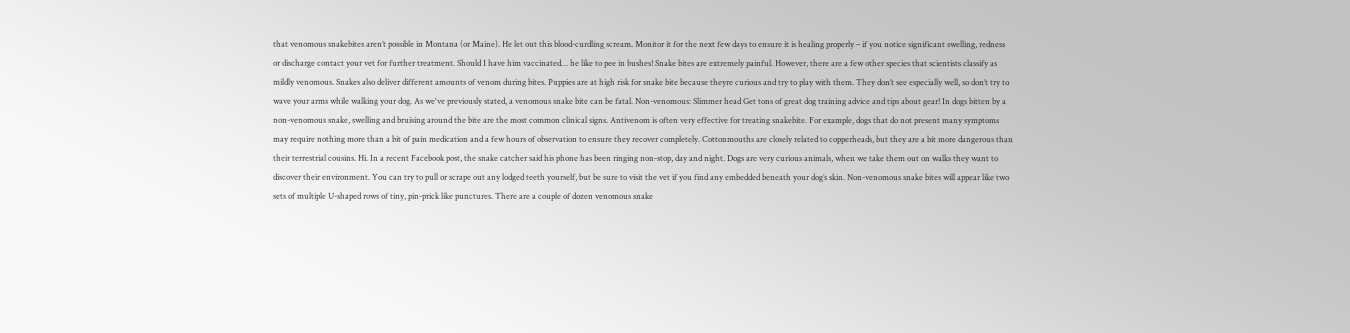that venomous snakebites aren’t possible in Montana (or Maine). He let out this blood-curdling scream. Monitor it for the next few days to ensure it is healing properly – if you notice significant swelling, redness or discharge contact your vet for further treatment. Should I have him vaccinated… he like to pee in bushes! Snake bites are extremely painful. However, there are a few other species that scientists classify as mildly venomous. Snakes also deliver different amounts of venom during bites. Puppies are at high risk for snake bite because theyre curious and try to play with them. They don’t see especially well, so don’t try to wave your arms while walking your dog. As we've previously stated, a venomous snake bite can be fatal. Non-venomous: Slimmer head Get tons of great dog training advice and tips about gear! In dogs bitten by a non-venomous snake, swelling and bruising around the bite are the most common clinical signs. Antivenom is often very effective for treating snakebite. For example, dogs that do not present many symptoms may require nothing more than a bit of pain medication and a few hours of observation to ensure they recover completely. Cottonmouths are closely related to copperheads, but they are a bit more dangerous than their terrestrial cousins. Hi. In a recent Facebook post, the snake catcher said his phone has been ringing non-stop, day and night. Dogs are very curious animals, when we take them out on walks they want to discover their environment. You can try to pull or scrape out any lodged teeth yourself, but be sure to visit the vet if you find any embedded beneath your dog’s skin. Non-venomous snake bites will appear like two sets of multiple U-shaped rows of tiny, pin-prick like punctures. There are a couple of dozen venomous snake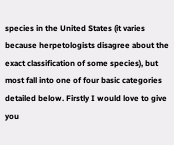species in the United States (it varies because herpetologists disagree about the exact classification of some species), but most fall into one of four basic categories detailed below. Firstly I would love to give you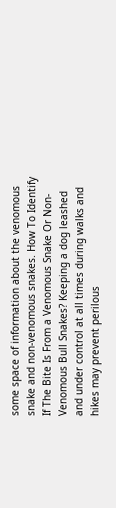some space of information about the venomous snake and non-venomous snakes. How To Identify If The Bite Is From a Venomous Snake Or Non-Venomous Bull Snakes? Keeping a dog leashed and under control at all times during walks and hikes may prevent perilous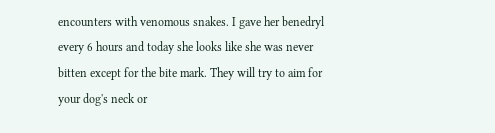encounters with venomous snakes. I gave her benedryl every 6 hours and today she looks like she was never bitten except for the bite mark. They will try to aim for your dog's neck or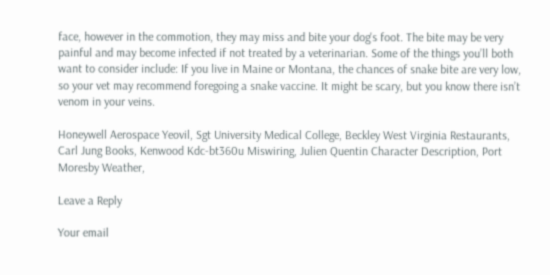face, however in the commotion, they may miss and bite your dog's foot. The bite may be very painful and may become infected if not treated by a veterinarian. Some of the things you’ll both want to consider include: If you live in Maine or Montana, the chances of snake bite are very low, so your vet may recommend foregoing a snake vaccine. It might be scary, but you know there isn’t venom in your veins.

Honeywell Aerospace Yeovil, Sgt University Medical College, Beckley West Virginia Restaurants, Carl Jung Books, Kenwood Kdc-bt360u Miswiring, Julien Quentin Character Description, Port Moresby Weather,

Leave a Reply

Your email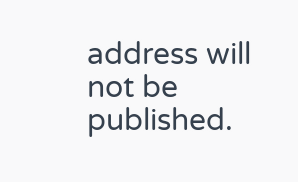address will not be published.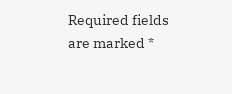Required fields are marked *